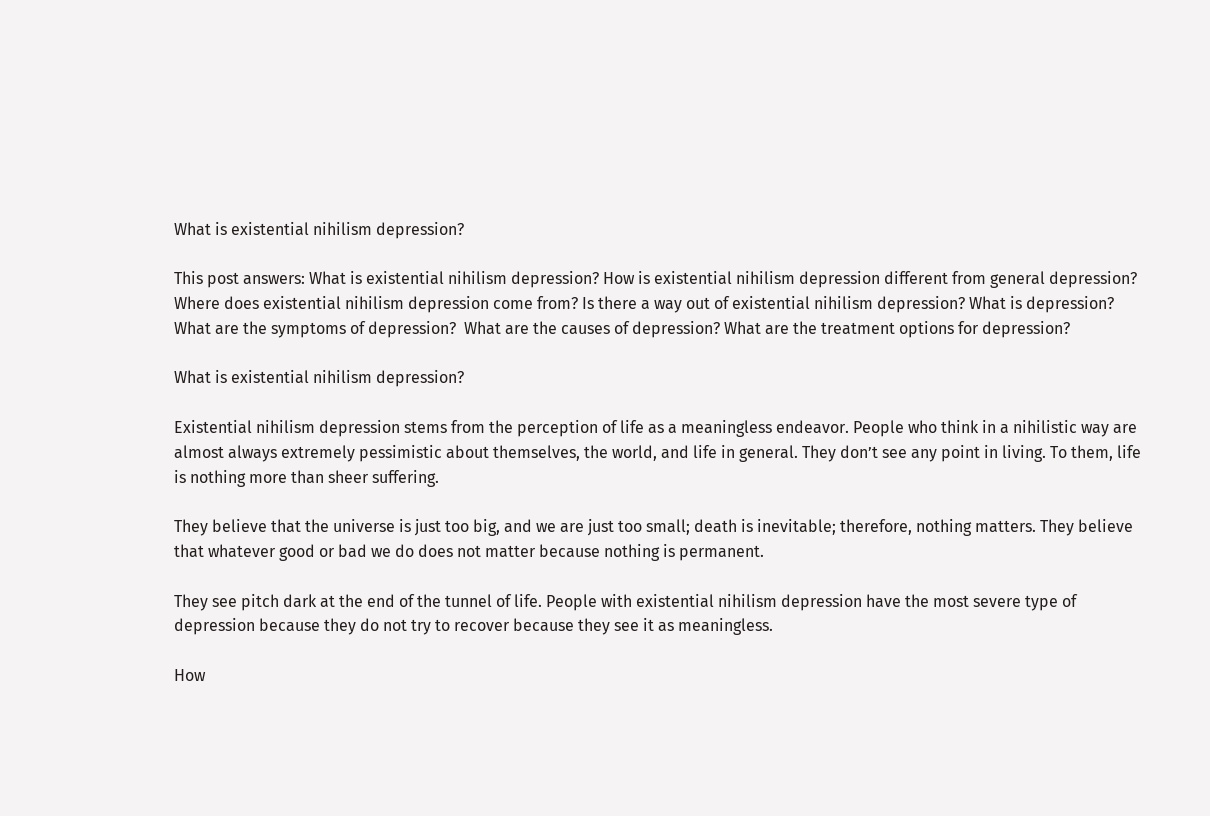What is existential nihilism depression?

This post answers: What is existential nihilism depression? How is existential nihilism depression different from general depression? Where does existential nihilism depression come from? Is there a way out of existential nihilism depression? What is depression? What are the symptoms of depression?  What are the causes of depression? What are the treatment options for depression?

What is existential nihilism depression?

Existential nihilism depression stems from the perception of life as a meaningless endeavor. People who think in a nihilistic way are almost always extremely pessimistic about themselves, the world, and life in general. They don’t see any point in living. To them, life is nothing more than sheer suffering.

They believe that the universe is just too big, and we are just too small; death is inevitable; therefore, nothing matters. They believe that whatever good or bad we do does not matter because nothing is permanent.

They see pitch dark at the end of the tunnel of life. People with existential nihilism depression have the most severe type of depression because they do not try to recover because they see it as meaningless.

How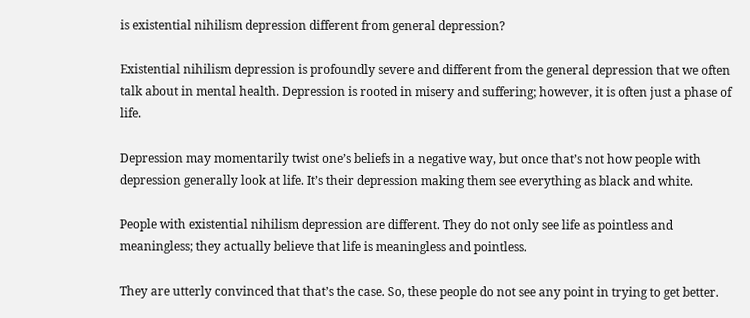is existential nihilism depression different from general depression?

Existential nihilism depression is profoundly severe and different from the general depression that we often talk about in mental health. Depression is rooted in misery and suffering; however, it is often just a phase of life.

Depression may momentarily twist one’s beliefs in a negative way, but once that’s not how people with depression generally look at life. It’s their depression making them see everything as black and white.

People with existential nihilism depression are different. They do not only see life as pointless and meaningless; they actually believe that life is meaningless and pointless.

They are utterly convinced that that’s the case. So, these people do not see any point in trying to get better.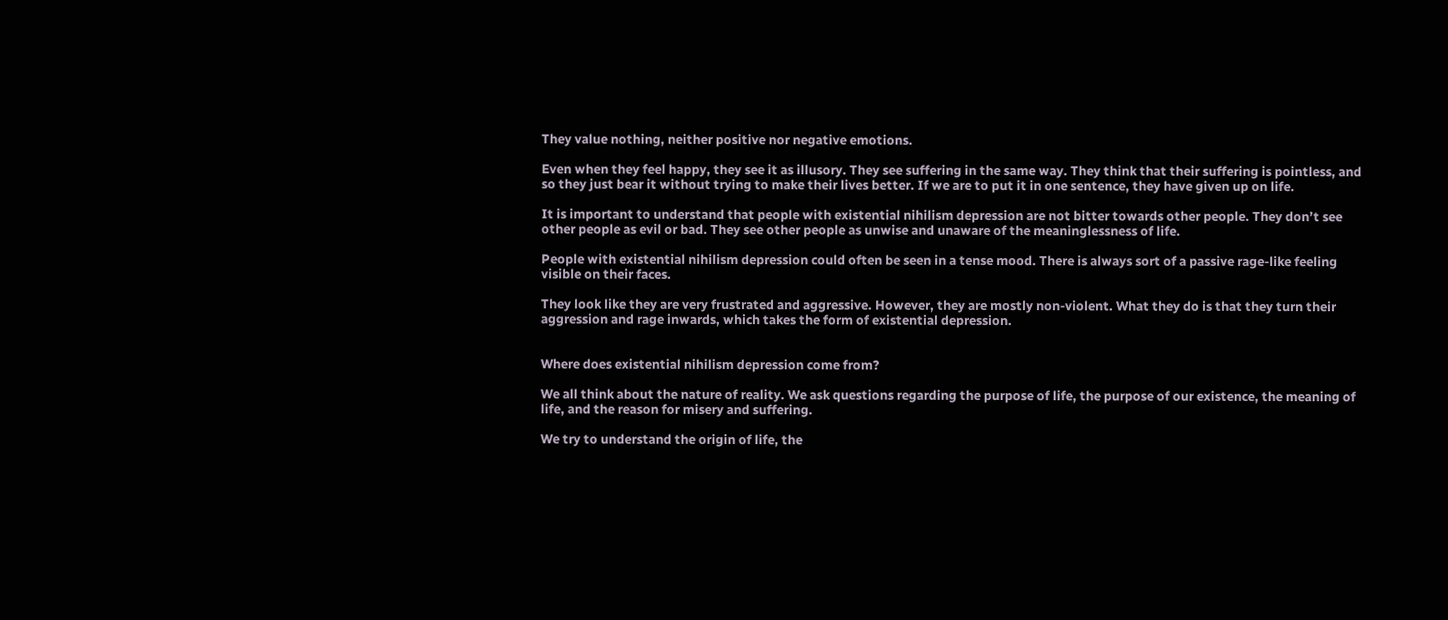They value nothing, neither positive nor negative emotions.

Even when they feel happy, they see it as illusory. They see suffering in the same way. They think that their suffering is pointless, and so they just bear it without trying to make their lives better. If we are to put it in one sentence, they have given up on life.

It is important to understand that people with existential nihilism depression are not bitter towards other people. They don’t see other people as evil or bad. They see other people as unwise and unaware of the meaninglessness of life.

People with existential nihilism depression could often be seen in a tense mood. There is always sort of a passive rage-like feeling visible on their faces.

They look like they are very frustrated and aggressive. However, they are mostly non-violent. What they do is that they turn their aggression and rage inwards, which takes the form of existential depression.


Where does existential nihilism depression come from?

We all think about the nature of reality. We ask questions regarding the purpose of life, the purpose of our existence, the meaning of life, and the reason for misery and suffering.

We try to understand the origin of life, the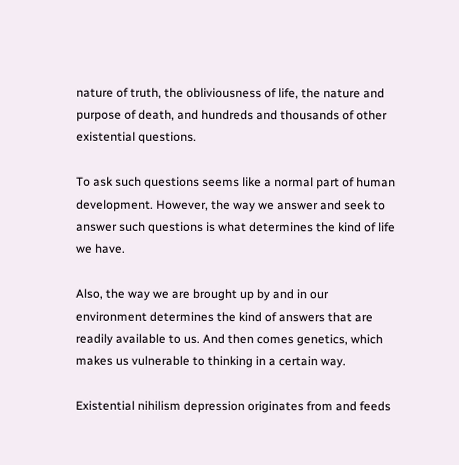nature of truth, the obliviousness of life, the nature and purpose of death, and hundreds and thousands of other existential questions.

To ask such questions seems like a normal part of human development. However, the way we answer and seek to answer such questions is what determines the kind of life we have.

Also, the way we are brought up by and in our environment determines the kind of answers that are readily available to us. And then comes genetics, which makes us vulnerable to thinking in a certain way.

Existential nihilism depression originates from and feeds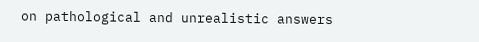on pathological and unrealistic answers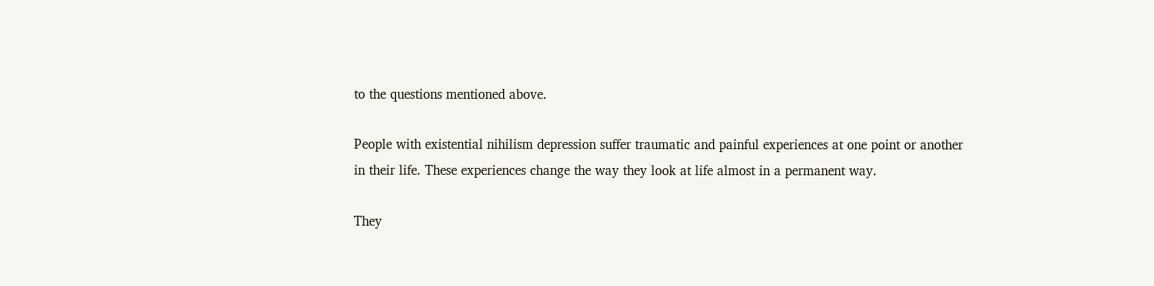to the questions mentioned above.

People with existential nihilism depression suffer traumatic and painful experiences at one point or another in their life. These experiences change the way they look at life almost in a permanent way.

They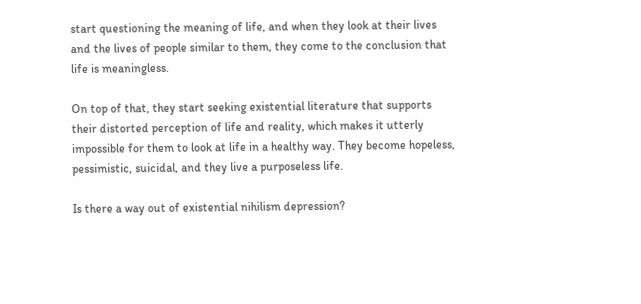start questioning the meaning of life, and when they look at their lives and the lives of people similar to them, they come to the conclusion that life is meaningless.

On top of that, they start seeking existential literature that supports their distorted perception of life and reality, which makes it utterly impossible for them to look at life in a healthy way. They become hopeless, pessimistic, suicidal, and they live a purposeless life.

Is there a way out of existential nihilism depression?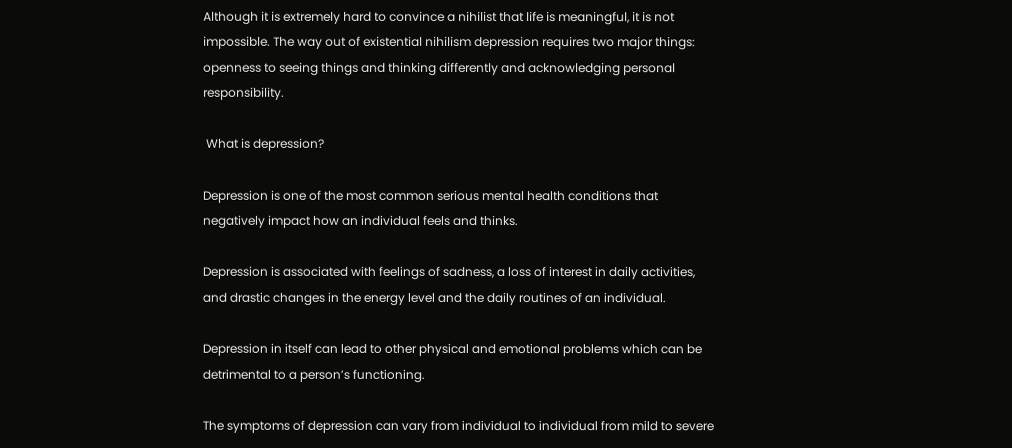Although it is extremely hard to convince a nihilist that life is meaningful, it is not impossible. The way out of existential nihilism depression requires two major things: openness to seeing things and thinking differently and acknowledging personal responsibility.

 What is depression?

Depression is one of the most common serious mental health conditions that negatively impact how an individual feels and thinks.

Depression is associated with feelings of sadness, a loss of interest in daily activities, and drastic changes in the energy level and the daily routines of an individual.

Depression in itself can lead to other physical and emotional problems which can be detrimental to a person’s functioning.

The symptoms of depression can vary from individual to individual from mild to severe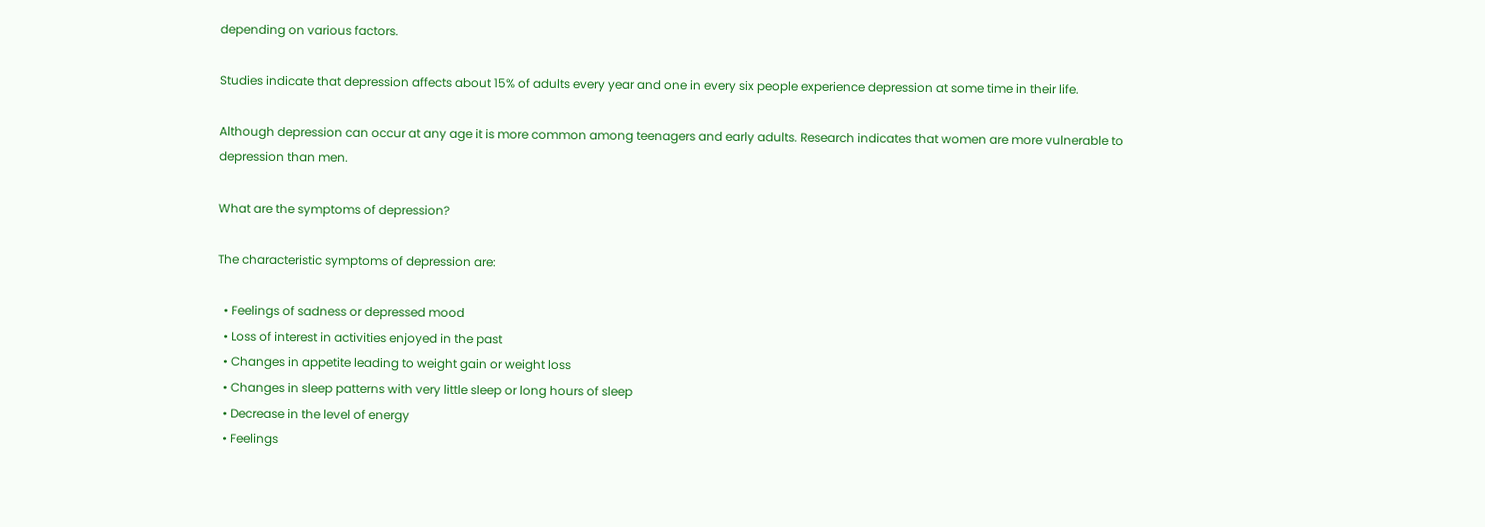depending on various factors.

Studies indicate that depression affects about 15% of adults every year and one in every six people experience depression at some time in their life.

Although depression can occur at any age it is more common among teenagers and early adults. Research indicates that women are more vulnerable to depression than men.

What are the symptoms of depression?

The characteristic symptoms of depression are:

  • Feelings of sadness or depressed mood
  • Loss of interest in activities enjoyed in the past
  • Changes in appetite leading to weight gain or weight loss
  • Changes in sleep patterns with very little sleep or long hours of sleep
  • Decrease in the level of energy
  • Feelings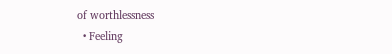of worthlessness
  • Feeling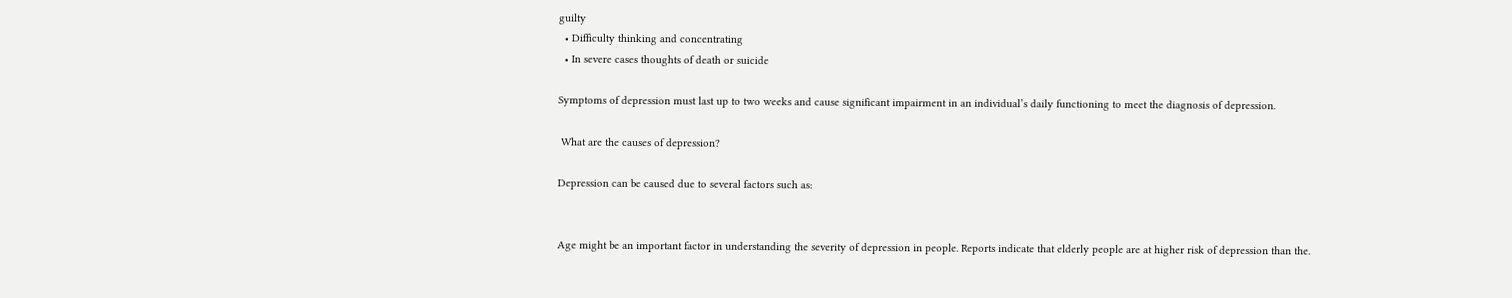guilty
  • Difficulty thinking and concentrating
  • In severe cases thoughts of death or suicide

Symptoms of depression must last up to two weeks and cause significant impairment in an individual’s daily functioning to meet the diagnosis of depression.

 What are the causes of depression?

Depression can be caused due to several factors such as:


Age might be an important factor in understanding the severity of depression in people. Reports indicate that elderly people are at higher risk of depression than the.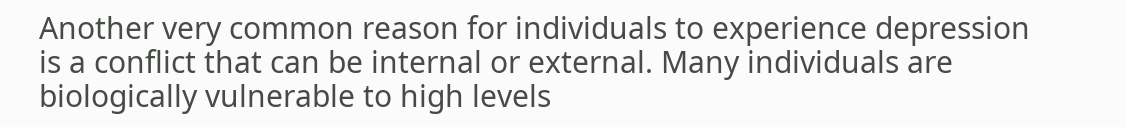Another very common reason for individuals to experience depression is a conflict that can be internal or external. Many individuals are biologically vulnerable to high levels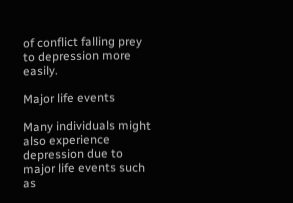of conflict falling prey to depression more easily.

Major life events

Many individuals might also experience depression due to major life events such as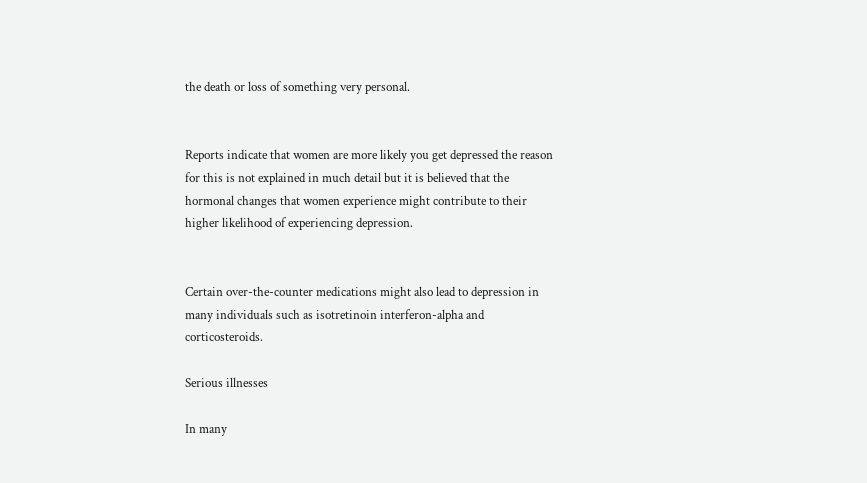the death or loss of something very personal.


Reports indicate that women are more likely you get depressed the reason for this is not explained in much detail but it is believed that the hormonal changes that women experience might contribute to their higher likelihood of experiencing depression.


Certain over-the-counter medications might also lead to depression in many individuals such as isotretinoin interferon-alpha and corticosteroids.

Serious illnesses

In many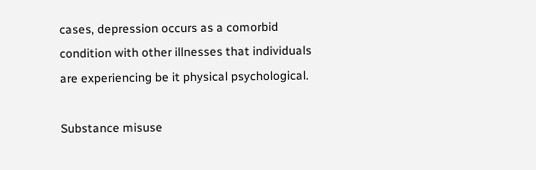cases, depression occurs as a comorbid condition with other illnesses that individuals are experiencing be it physical psychological.

Substance misuse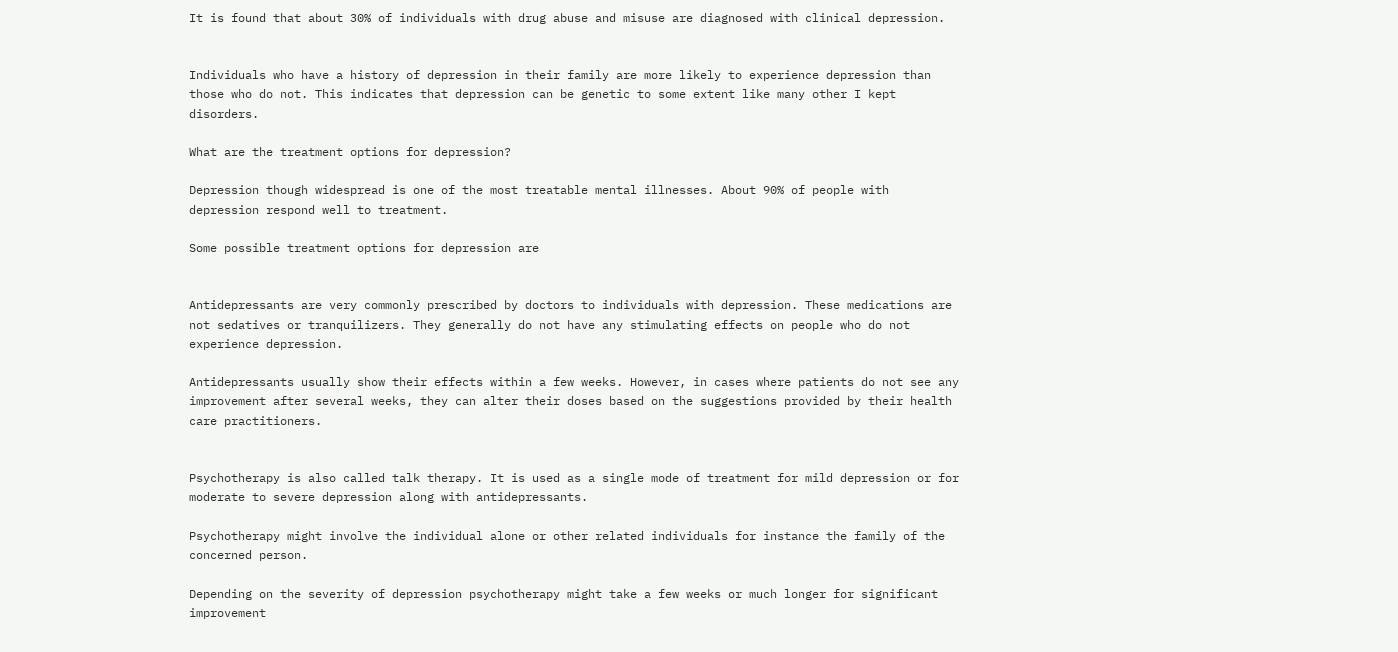It is found that about 30% of individuals with drug abuse and misuse are diagnosed with clinical depression.


Individuals who have a history of depression in their family are more likely to experience depression than those who do not. This indicates that depression can be genetic to some extent like many other I kept disorders.

What are the treatment options for depression?

Depression though widespread is one of the most treatable mental illnesses. About 90% of people with depression respond well to treatment.

Some possible treatment options for depression are


Antidepressants are very commonly prescribed by doctors to individuals with depression. These medications are not sedatives or tranquilizers. They generally do not have any stimulating effects on people who do not experience depression.

Antidepressants usually show their effects within a few weeks. However, in cases where patients do not see any improvement after several weeks, they can alter their doses based on the suggestions provided by their health care practitioners.


Psychotherapy is also called talk therapy. It is used as a single mode of treatment for mild depression or for moderate to severe depression along with antidepressants.

Psychotherapy might involve the individual alone or other related individuals for instance the family of the concerned person.

Depending on the severity of depression psychotherapy might take a few weeks or much longer for significant improvement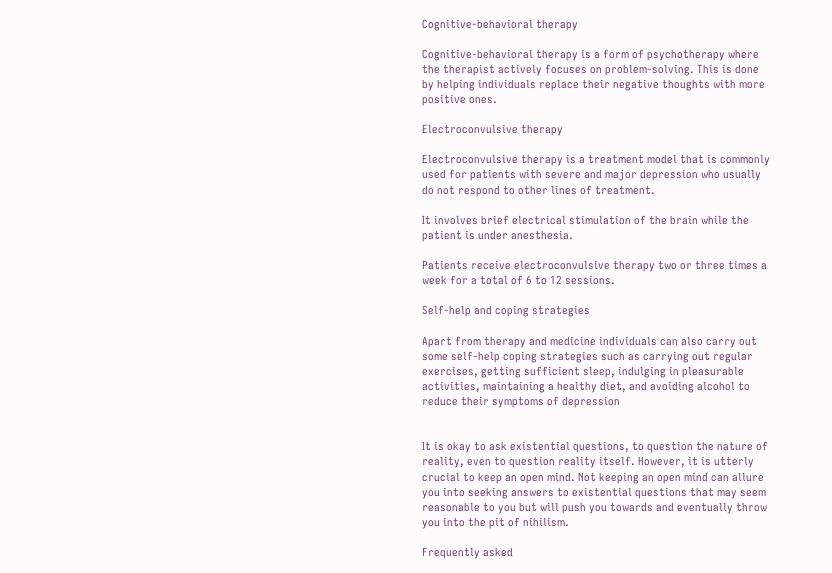Cognitive-behavioral therapy

Cognitive-behavioral therapy is a form of psychotherapy where the therapist actively focuses on problem-solving. This is done by helping individuals replace their negative thoughts with more positive ones.

Electroconvulsive therapy

Electroconvulsive therapy is a treatment model that is commonly used for patients with severe and major depression who usually do not respond to other lines of treatment.

It involves brief electrical stimulation of the brain while the patient is under anesthesia.

Patients receive electroconvulsive therapy two or three times a week for a total of 6 to 12 sessions.

Self-help and coping strategies

Apart from therapy and medicine individuals can also carry out some self-help coping strategies such as carrying out regular exercises, getting sufficient sleep, indulging in pleasurable activities, maintaining a healthy diet, and avoiding alcohol to reduce their symptoms of depression


It is okay to ask existential questions, to question the nature of reality, even to question reality itself. However, it is utterly crucial to keep an open mind. Not keeping an open mind can allure you into seeking answers to existential questions that may seem reasonable to you but will push you towards and eventually throw you into the pit of nihilism.

Frequently asked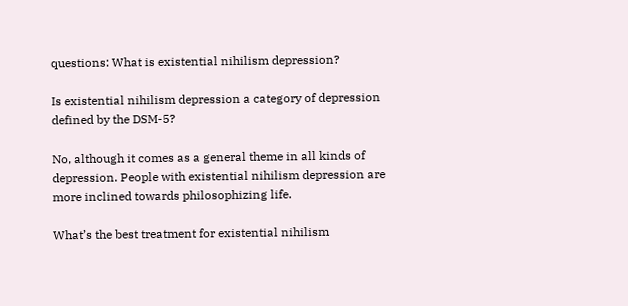questions: What is existential nihilism depression?

Is existential nihilism depression a category of depression defined by the DSM-5?

No, although it comes as a general theme in all kinds of depression. People with existential nihilism depression are more inclined towards philosophizing life.

What’s the best treatment for existential nihilism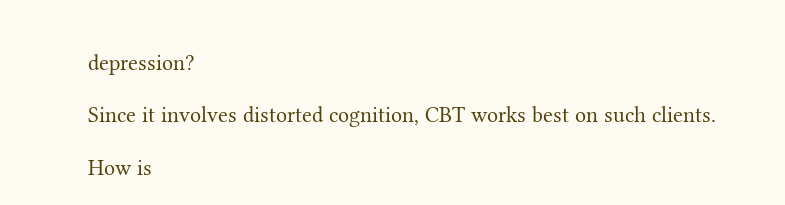depression?

Since it involves distorted cognition, CBT works best on such clients.

How is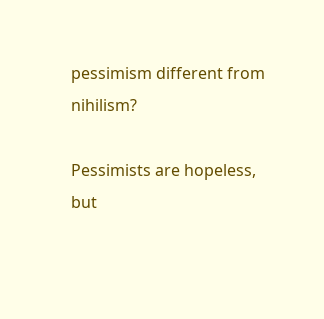pessimism different from nihilism?

Pessimists are hopeless, but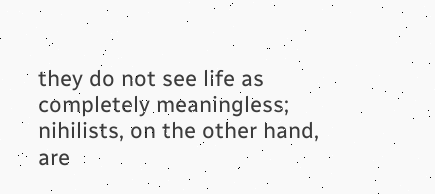they do not see life as completely meaningless; nihilists, on the other hand, are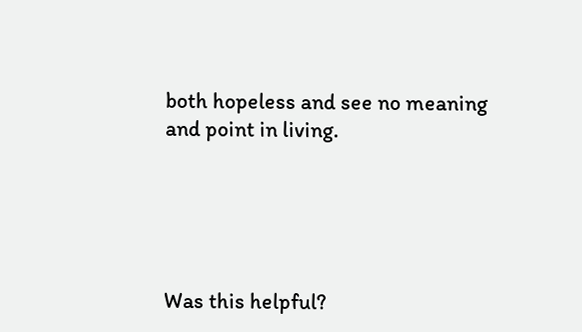both hopeless and see no meaning and point in living.





Was this helpful?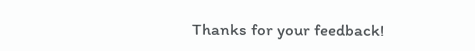Thanks for your feedback!